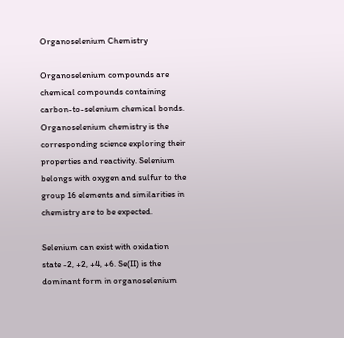Organoselenium Chemistry

Organoselenium compounds are chemical compounds containing carbon-to-selenium chemical bonds. Organoselenium chemistry is the corresponding science exploring their properties and reactivity. Selenium belongs with oxygen and sulfur to the group 16 elements and similarities in chemistry are to be expected.

Selenium can exist with oxidation state -2, +2, +4, +6. Se(II) is the dominant form in organoselenium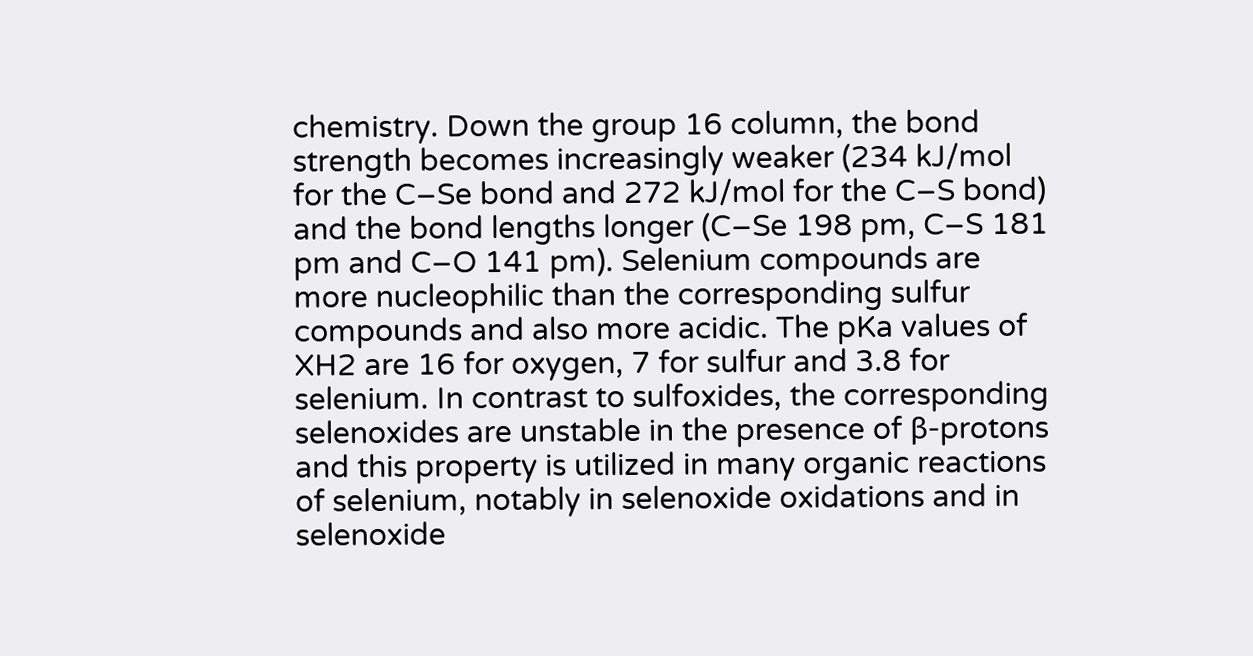chemistry. Down the group 16 column, the bond strength becomes increasingly weaker (234 kJ/mol for the C–Se bond and 272 kJ/mol for the C–S bond) and the bond lengths longer (C–Se 198 pm, C–S 181 pm and C–O 141 pm). Selenium compounds are more nucleophilic than the corresponding sulfur compounds and also more acidic. The pKa values of XH2 are 16 for oxygen, 7 for sulfur and 3.8 for selenium. In contrast to sulfoxides, the corresponding selenoxides are unstable in the presence of β-protons and this property is utilized in many organic reactions of selenium, notably in selenoxide oxidations and in selenoxide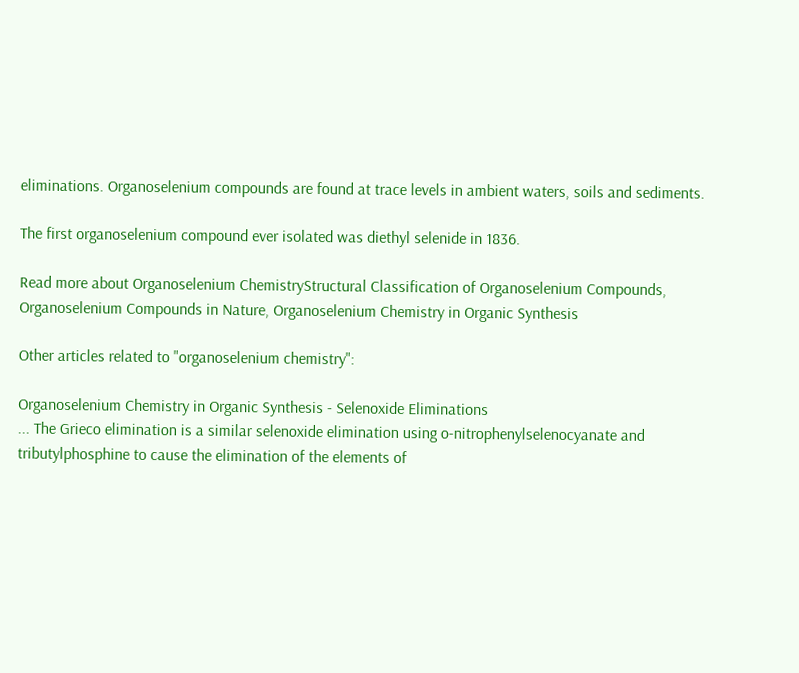eliminations. Organoselenium compounds are found at trace levels in ambient waters, soils and sediments.

The first organoselenium compound ever isolated was diethyl selenide in 1836.

Read more about Organoselenium ChemistryStructural Classification of Organoselenium Compounds, Organoselenium Compounds in Nature, Organoselenium Chemistry in Organic Synthesis

Other articles related to "organoselenium chemistry":

Organoselenium Chemistry in Organic Synthesis - Selenoxide Eliminations
... The Grieco elimination is a similar selenoxide elimination using o-nitrophenylselenocyanate and tributylphosphine to cause the elimination of the elements of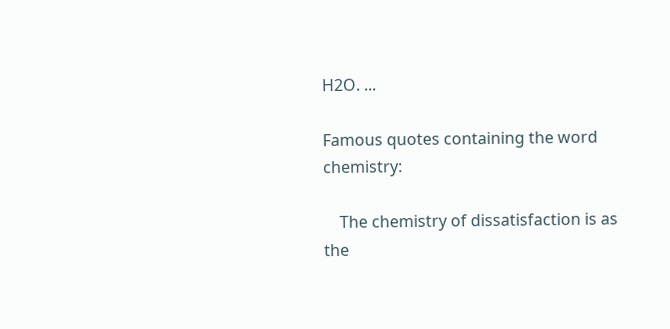H2O. ...

Famous quotes containing the word chemistry:

    The chemistry of dissatisfaction is as the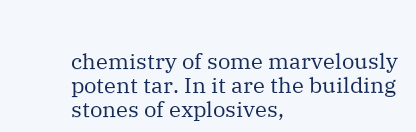chemistry of some marvelously potent tar. In it are the building stones of explosives,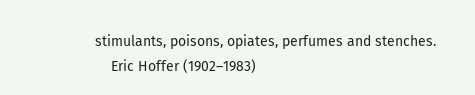stimulants, poisons, opiates, perfumes and stenches.
    Eric Hoffer (1902–1983)